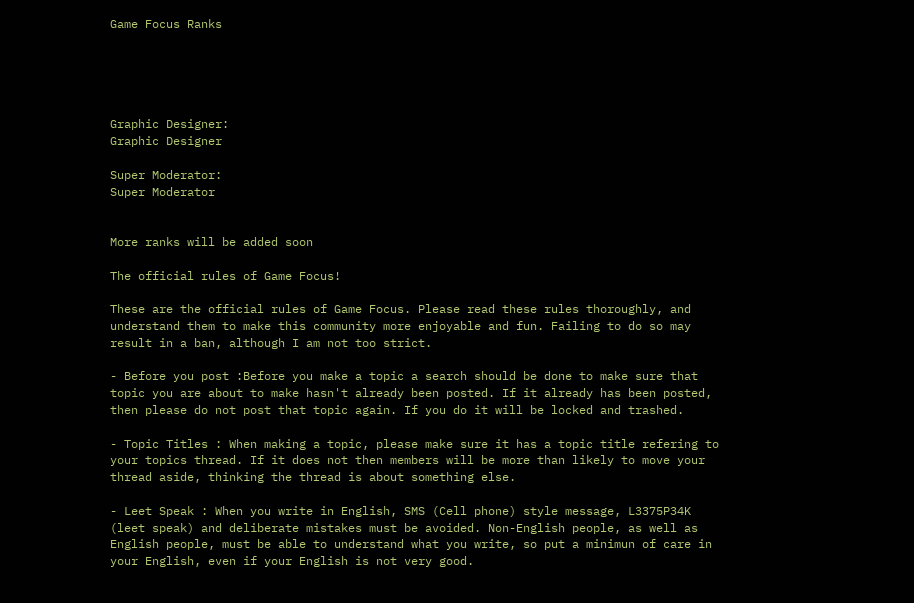Game Focus Ranks





Graphic Designer:
Graphic Designer

Super Moderator:
Super Moderator


More ranks will be added soon

The official rules of Game Focus!

These are the official rules of Game Focus. Please read these rules thoroughly, and understand them to make this community more enjoyable and fun. Failing to do so may result in a ban, although I am not too strict.

- Before you post :Before you make a topic a search should be done to make sure that topic you are about to make hasn't already been posted. If it already has been posted, then please do not post that topic again. If you do it will be locked and trashed.

- Topic Titles : When making a topic, please make sure it has a topic title refering to your topics thread. If it does not then members will be more than likely to move your thread aside, thinking the thread is about something else.

- Leet Speak : When you write in English, SMS (Cell phone) style message, L3375P34K (leet speak) and deliberate mistakes must be avoided. Non-English people, as well as English people, must be able to understand what you write, so put a minimun of care in your English, even if your English is not very good.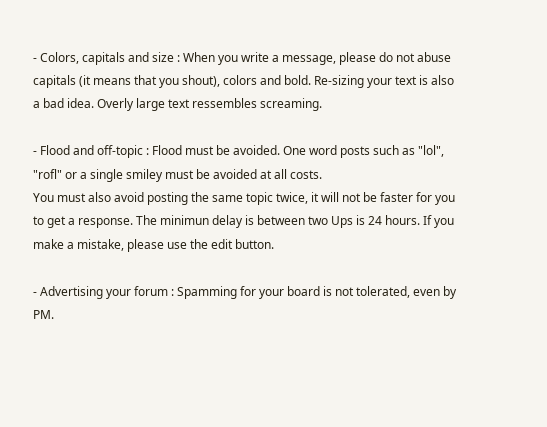- Colors, capitals and size : When you write a message, please do not abuse capitals (it means that you shout), colors and bold. Re-sizing your text is also a bad idea. Overly large text ressembles screaming.

- Flood and off-topic : Flood must be avoided. One word posts such as "lol", "rofl" or a single smiley must be avoided at all costs.
You must also avoid posting the same topic twice, it will not be faster for you to get a response. The minimun delay is between two Ups is 24 hours. If you make a mistake, please use the edit button.

- Advertising your forum : Spamming for your board is not tolerated, even by PM.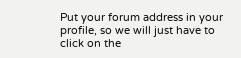Put your forum address in your profile, so we will just have to click on the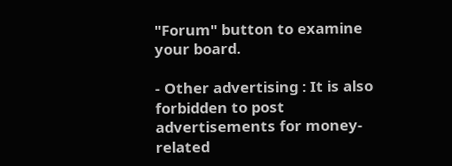"Forum" button to examine your board.

- Other advertising : It is also forbidden to post advertisements for money-related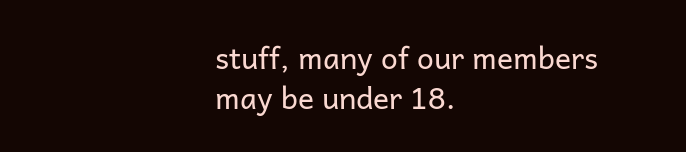stuff, many of our members may be under 18.